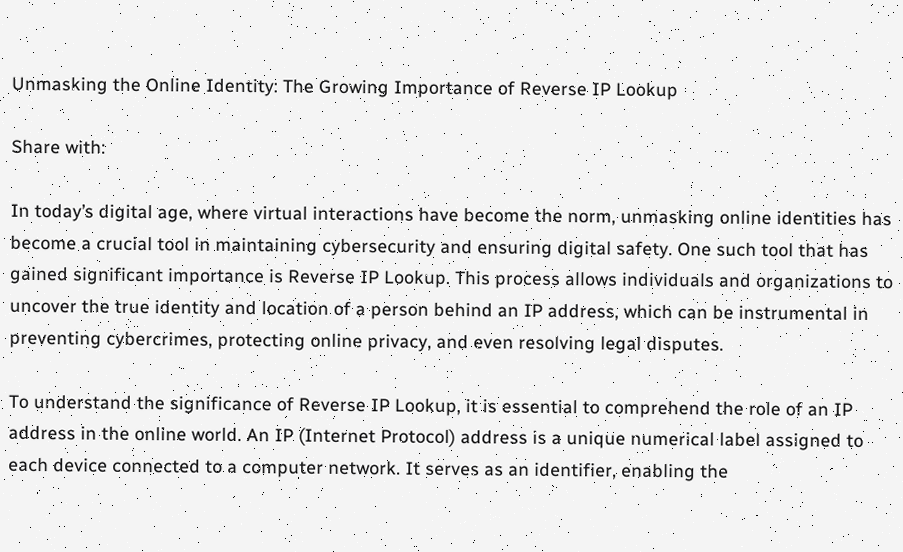Unmasking the Online Identity: The Growing Importance of Reverse IP Lookup

Share with:

In today’s digital age, where virtual interactions have become the norm, unmasking online identities has become a crucial tool in maintaining cybersecurity and ensuring digital safety. One such tool that has gained significant importance is Reverse IP Lookup. This process allows individuals and organizations to uncover the true identity and location of a person behind an IP address, which can be instrumental in preventing cybercrimes, protecting online privacy, and even resolving legal disputes.

To understand the significance of Reverse IP Lookup, it is essential to comprehend the role of an IP address in the online world. An IP (Internet Protocol) address is a unique numerical label assigned to each device connected to a computer network. It serves as an identifier, enabling the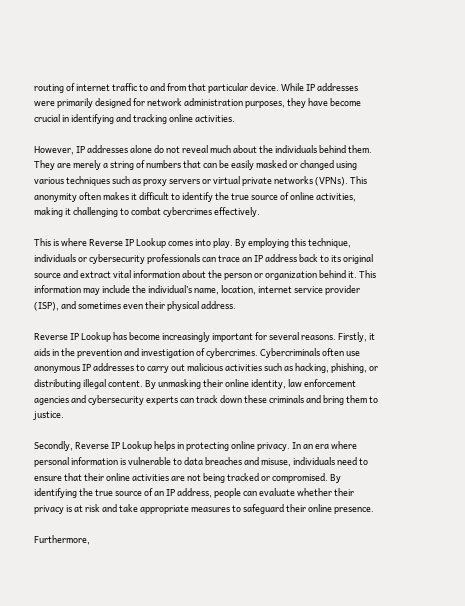routing of internet traffic to and from that particular device. While IP addresses were primarily designed for network administration purposes, they have become crucial in identifying and tracking online activities.

However, IP addresses alone do not reveal much about the individuals behind them. They are merely a string of numbers that can be easily masked or changed using various techniques such as proxy servers or virtual private networks (VPNs). This anonymity often makes it difficult to identify the true source of online activities, making it challenging to combat cybercrimes effectively.

This is where Reverse IP Lookup comes into play. By employing this technique, individuals or cybersecurity professionals can trace an IP address back to its original source and extract vital information about the person or organization behind it. This information may include the individual’s name, location, internet service provider (ISP), and sometimes even their physical address.

Reverse IP Lookup has become increasingly important for several reasons. Firstly, it aids in the prevention and investigation of cybercrimes. Cybercriminals often use anonymous IP addresses to carry out malicious activities such as hacking, phishing, or distributing illegal content. By unmasking their online identity, law enforcement agencies and cybersecurity experts can track down these criminals and bring them to justice.

Secondly, Reverse IP Lookup helps in protecting online privacy. In an era where personal information is vulnerable to data breaches and misuse, individuals need to ensure that their online activities are not being tracked or compromised. By identifying the true source of an IP address, people can evaluate whether their privacy is at risk and take appropriate measures to safeguard their online presence.

Furthermore,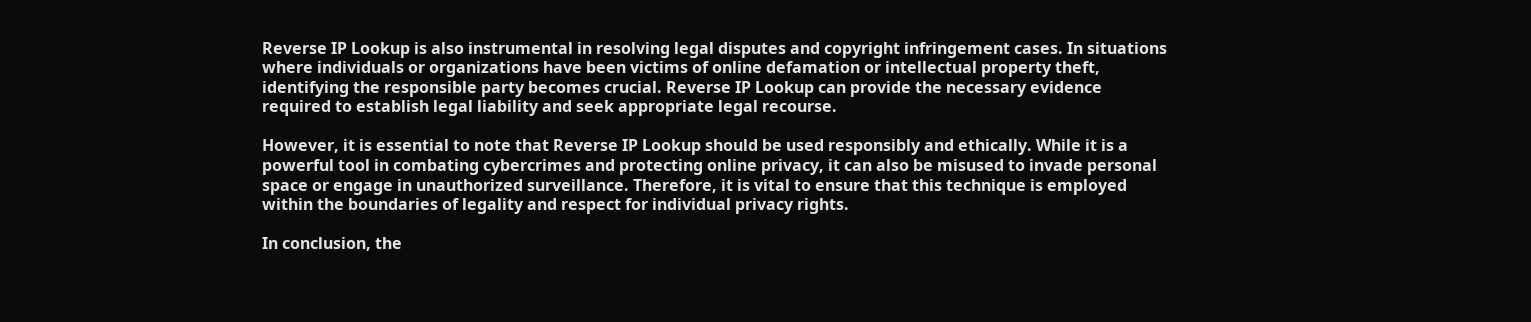Reverse IP Lookup is also instrumental in resolving legal disputes and copyright infringement cases. In situations where individuals or organizations have been victims of online defamation or intellectual property theft, identifying the responsible party becomes crucial. Reverse IP Lookup can provide the necessary evidence required to establish legal liability and seek appropriate legal recourse.

However, it is essential to note that Reverse IP Lookup should be used responsibly and ethically. While it is a powerful tool in combating cybercrimes and protecting online privacy, it can also be misused to invade personal space or engage in unauthorized surveillance. Therefore, it is vital to ensure that this technique is employed within the boundaries of legality and respect for individual privacy rights.

In conclusion, the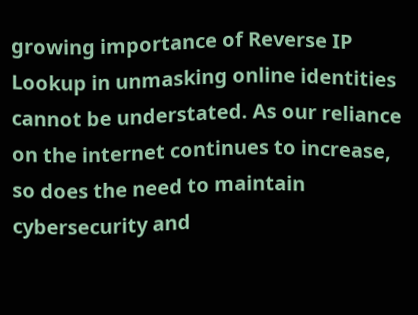growing importance of Reverse IP Lookup in unmasking online identities cannot be understated. As our reliance on the internet continues to increase, so does the need to maintain cybersecurity and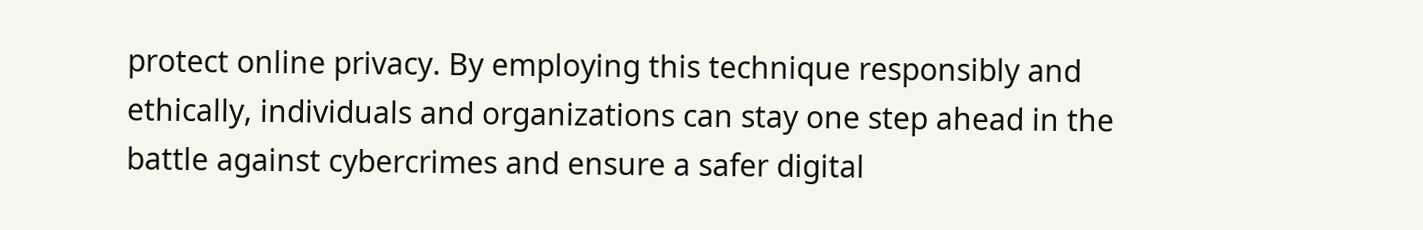protect online privacy. By employing this technique responsibly and ethically, individuals and organizations can stay one step ahead in the battle against cybercrimes and ensure a safer digital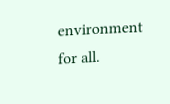environment for all.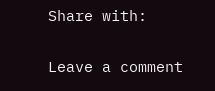Share with:

Leave a comment